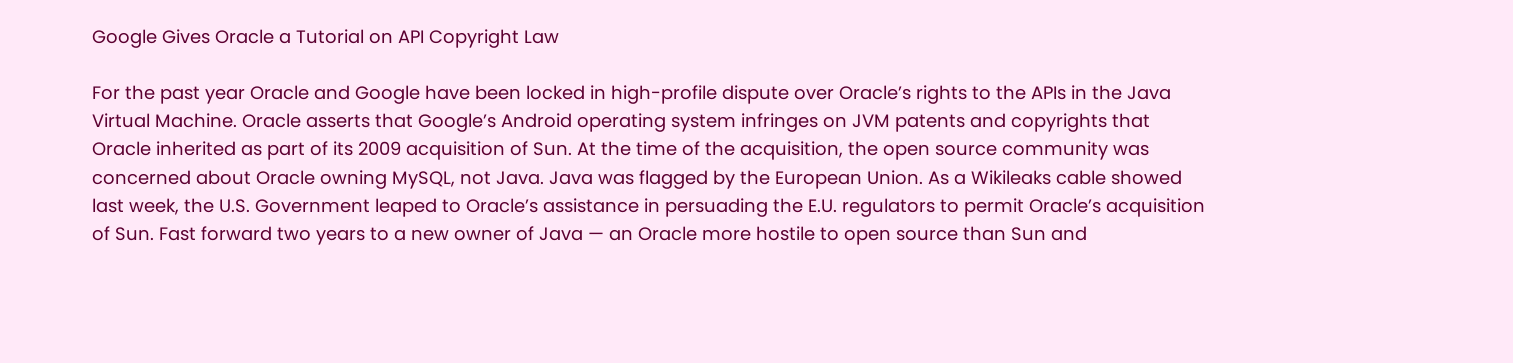Google Gives Oracle a Tutorial on API Copyright Law

For the past year Oracle and Google have been locked in high-profile dispute over Oracle’s rights to the APIs in the Java Virtual Machine. Oracle asserts that Google’s Android operating system infringes on JVM patents and copyrights that Oracle inherited as part of its 2009 acquisition of Sun. At the time of the acquisition, the open source community was concerned about Oracle owning MySQL, not Java. Java was flagged by the European Union. As a Wikileaks cable showed last week, the U.S. Government leaped to Oracle’s assistance in persuading the E.U. regulators to permit Oracle’s acquisition of Sun. Fast forward two years to a new owner of Java — an Oracle more hostile to open source than Sun and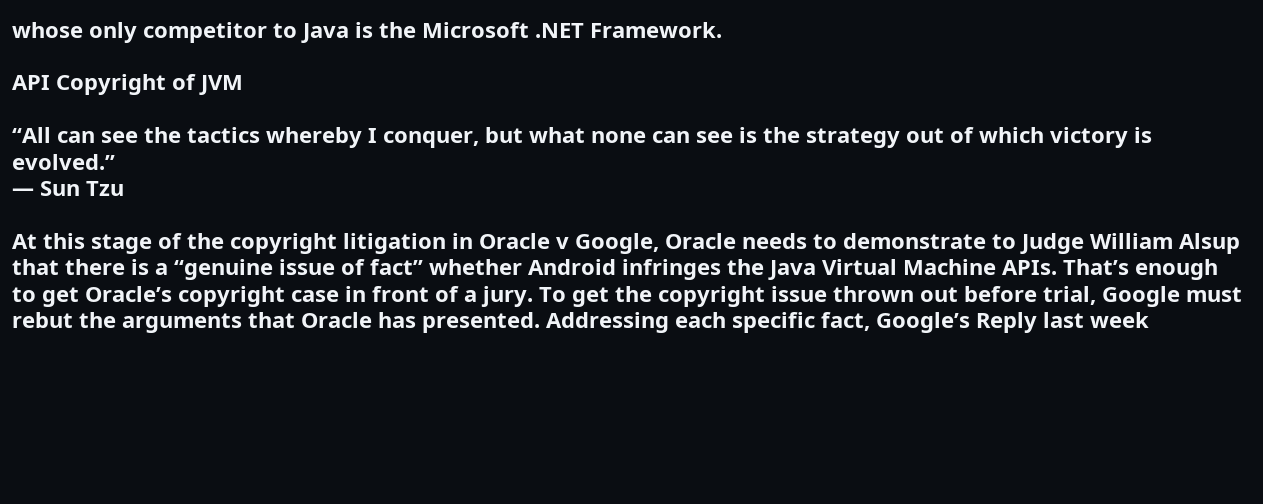whose only competitor to Java is the Microsoft .NET Framework.

API Copyright of JVM

“All can see the tactics whereby I conquer, but what none can see is the strategy out of which victory is evolved.”
— Sun Tzu

At this stage of the copyright litigation in Oracle v Google, Oracle needs to demonstrate to Judge William Alsup that there is a “genuine issue of fact” whether Android infringes the Java Virtual Machine APIs. That’s enough to get Oracle’s copyright case in front of a jury. To get the copyright issue thrown out before trial, Google must rebut the arguments that Oracle has presented. Addressing each specific fact, Google’s Reply last week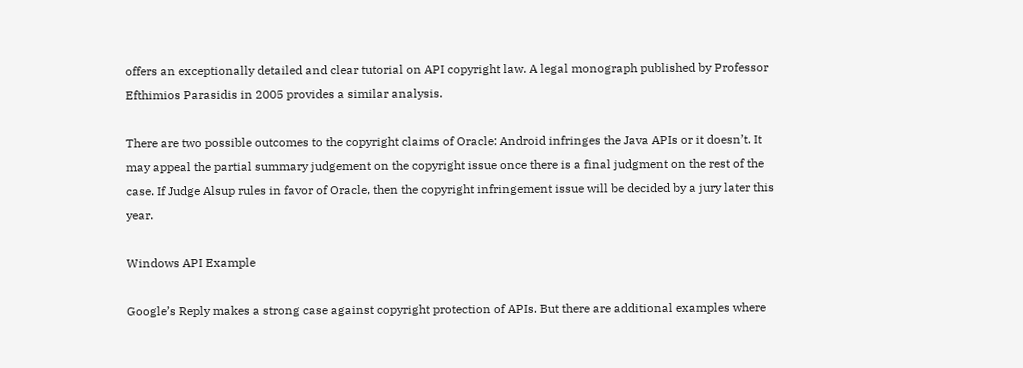offers an exceptionally detailed and clear tutorial on API copyright law. A legal monograph published by Professor Efthimios Parasidis in 2005 provides a similar analysis.

There are two possible outcomes to the copyright claims of Oracle: Android infringes the Java APIs or it doesn’t. It may appeal the partial summary judgement on the copyright issue once there is a final judgment on the rest of the case. If Judge Alsup rules in favor of Oracle, then the copyright infringement issue will be decided by a jury later this year.

Windows API Example

Google’s Reply makes a strong case against copyright protection of APIs. But there are additional examples where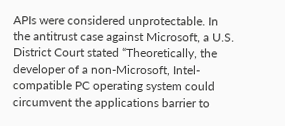APIs were considered unprotectable. In the antitrust case against Microsoft, a U.S. District Court stated “Theoretically, the developer of a non-Microsoft, Intel-compatible PC operating system could circumvent the applications barrier to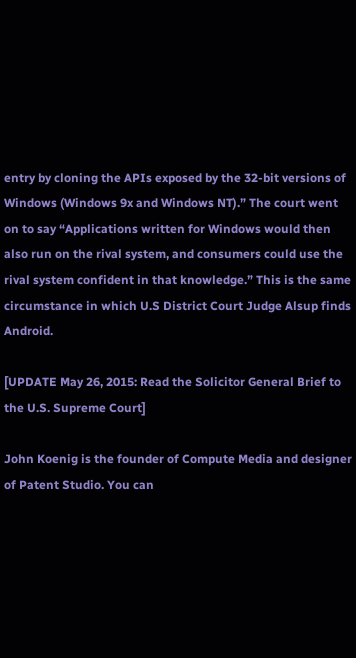entry by cloning the APIs exposed by the 32-bit versions of Windows (Windows 9x and Windows NT).” The court went on to say “Applications written for Windows would then also run on the rival system, and consumers could use the rival system confident in that knowledge.” This is the same circumstance in which U.S District Court Judge Alsup finds Android.

[UPDATE May 26, 2015: Read the Solicitor General Brief to the U.S. Supreme Court]

John Koenig is the founder of Compute Media and designer of Patent Studio. You can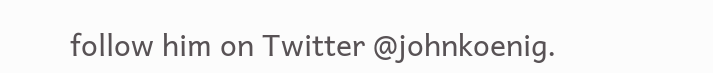follow him on Twitter @johnkoenig.